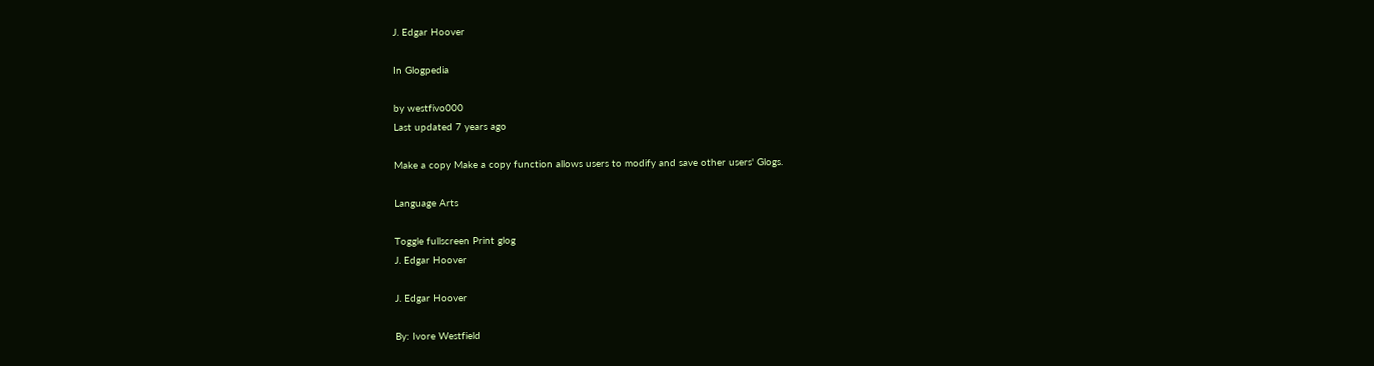J. Edgar Hoover

In Glogpedia

by westfivo000
Last updated 7 years ago

Make a copy Make a copy function allows users to modify and save other users' Glogs.

Language Arts

Toggle fullscreen Print glog
J. Edgar Hoover

J. Edgar Hoover

By: Ivore Westfield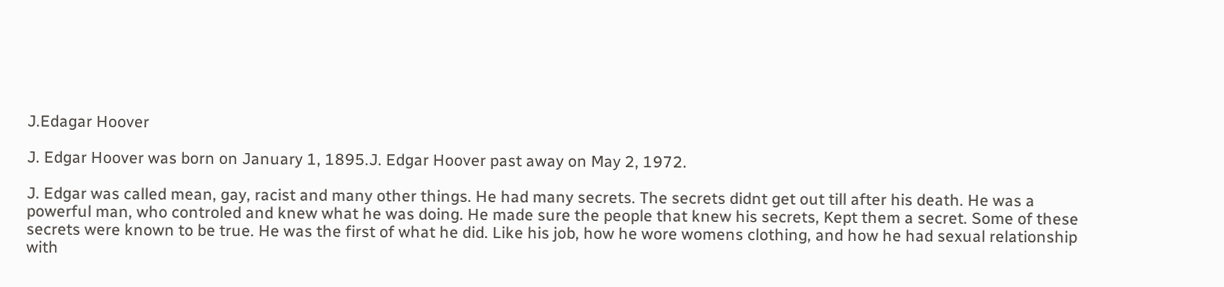J.Edagar Hoover

J. Edgar Hoover was born on January 1, 1895.J. Edgar Hoover past away on May 2, 1972.

J. Edgar was called mean, gay, racist and many other things. He had many secrets. The secrets didnt get out till after his death. He was a powerful man, who controled and knew what he was doing. He made sure the people that knew his secrets, Kept them a secret. Some of these secrets were known to be true. He was the first of what he did. Like his job, how he wore womens clothing, and how he had sexual relationship with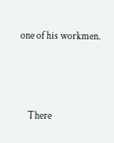one of his workmen.



    There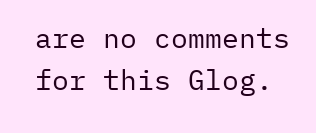are no comments for this Glog.